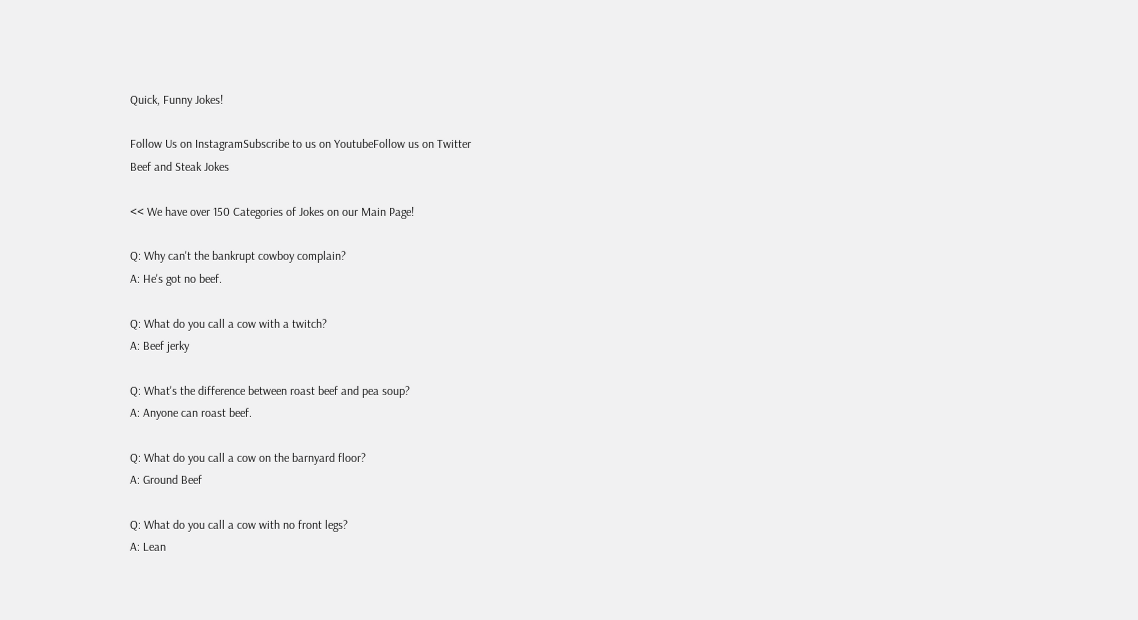Quick, Funny Jokes!

Follow Us on InstagramSubscribe to us on YoutubeFollow us on Twitter
Beef and Steak Jokes

<< We have over 150 Categories of Jokes on our Main Page!

Q: Why can't the bankrupt cowboy complain?
A: He's got no beef.

Q: What do you call a cow with a twitch?
A: Beef jerky

Q: What's the difference between roast beef and pea soup?
A: Anyone can roast beef.

Q: What do you call a cow on the barnyard floor?
A: Ground Beef

Q: What do you call a cow with no front legs?
A: Lean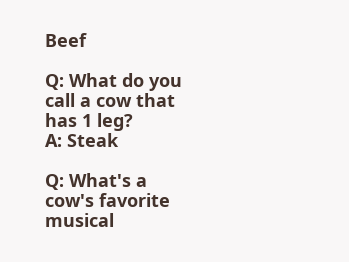Beef

Q: What do you call a cow that has 1 leg?
A: Steak

Q: What's a cow's favorite musical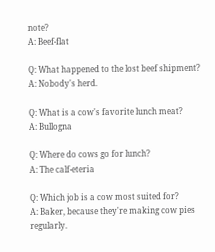note?
A: Beef-flat

Q: What happened to the lost beef shipment?
A: Nobody's herd.

Q: What is a cow's favorite lunch meat?
A: Bullogna

Q: Where do cows go for lunch?
A: The calf-eteria

Q: Which job is a cow most suited for?
A: Baker, because they're making cow pies regularly.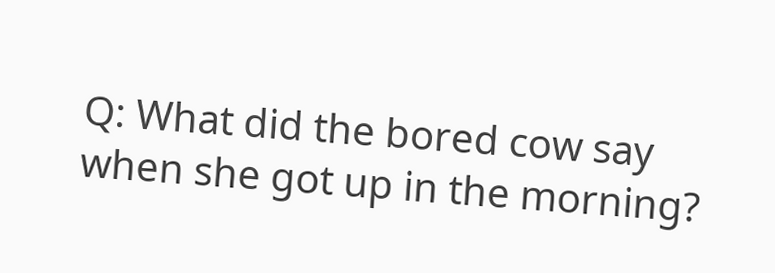Q: What did the bored cow say when she got up in the morning?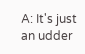A: It's just an udder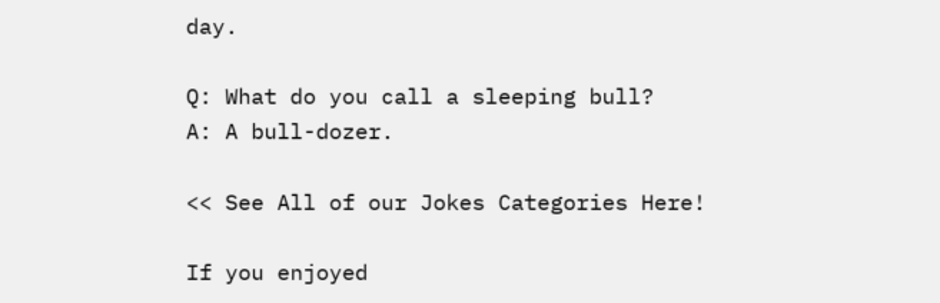day.

Q: What do you call a sleeping bull?
A: A bull-dozer.

<< See All of our Jokes Categories Here!

If you enjoyed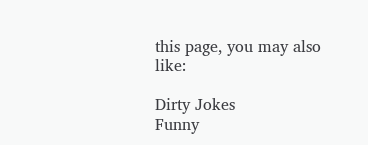this page, you may also like:

Dirty Jokes
Funny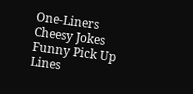One-Liners
Cheesy Jokes
Funny Pick Up Lines